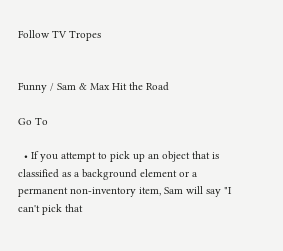Follow TV Tropes


Funny / Sam & Max Hit the Road

Go To

  • If you attempt to pick up an object that is classified as a background element or a permanent non-inventory item, Sam will say "I can't pick that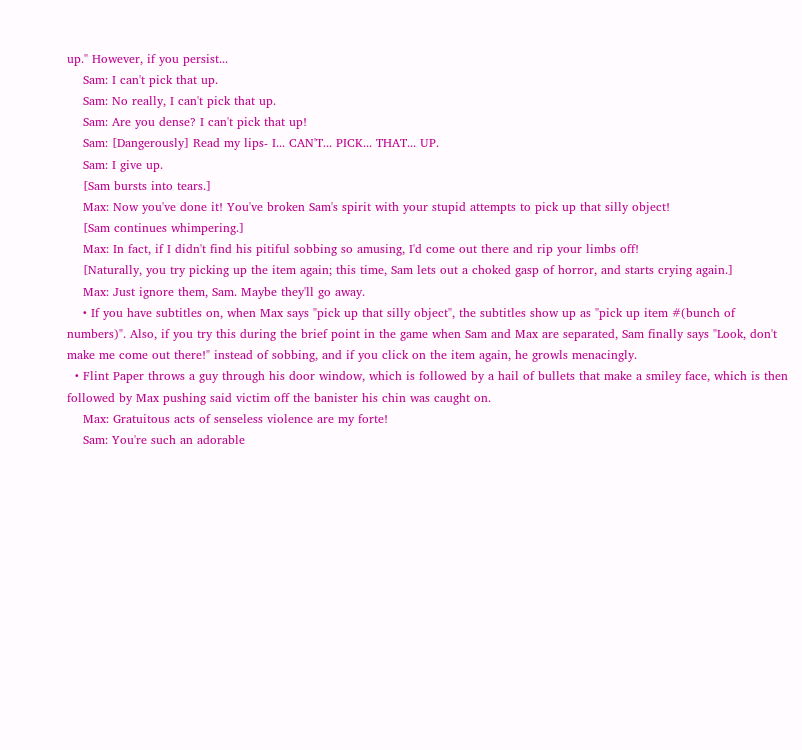up." However, if you persist...
    Sam: I can't pick that up.
    Sam: No really, I can't pick that up.
    Sam: Are you dense? I can't pick that up!
    Sam: [Dangerously] Read my lips- I... CAN'T... PICK... THAT... UP.
    Sam: I give up.
    [Sam bursts into tears.]
    Max: Now you've done it! You've broken Sam's spirit with your stupid attempts to pick up that silly object!
    [Sam continues whimpering.]
    Max: In fact, if I didn't find his pitiful sobbing so amusing, I'd come out there and rip your limbs off!
    [Naturally, you try picking up the item again; this time, Sam lets out a choked gasp of horror, and starts crying again.]
    Max: Just ignore them, Sam. Maybe they'll go away.
    • If you have subtitles on, when Max says "pick up that silly object", the subtitles show up as "pick up item #(bunch of numbers)". Also, if you try this during the brief point in the game when Sam and Max are separated, Sam finally says "Look, don't make me come out there!" instead of sobbing, and if you click on the item again, he growls menacingly.
  • Flint Paper throws a guy through his door window, which is followed by a hail of bullets that make a smiley face, which is then followed by Max pushing said victim off the banister his chin was caught on.
    Max: Gratuitous acts of senseless violence are my forte!
    Sam: You're such an adorable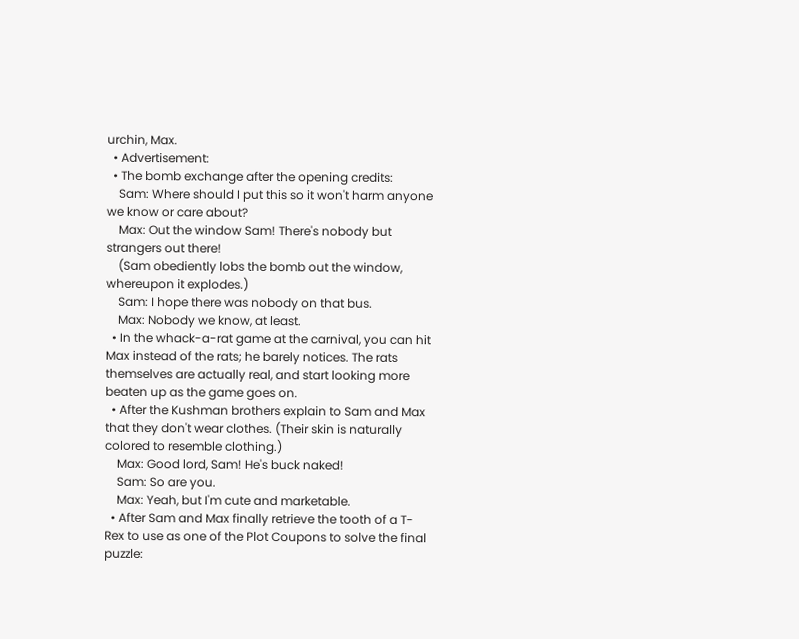urchin, Max.
  • Advertisement:
  • The bomb exchange after the opening credits:
    Sam: Where should I put this so it won't harm anyone we know or care about?
    Max: Out the window Sam! There's nobody but strangers out there!
    (Sam obediently lobs the bomb out the window, whereupon it explodes.)
    Sam: I hope there was nobody on that bus.
    Max: Nobody we know, at least.
  • In the whack-a-rat game at the carnival, you can hit Max instead of the rats; he barely notices. The rats themselves are actually real, and start looking more beaten up as the game goes on.
  • After the Kushman brothers explain to Sam and Max that they don't wear clothes. (Their skin is naturally colored to resemble clothing.)
    Max: Good lord, Sam! He's buck naked!
    Sam: So are you.
    Max: Yeah, but I'm cute and marketable.
  • After Sam and Max finally retrieve the tooth of a T-Rex to use as one of the Plot Coupons to solve the final puzzle: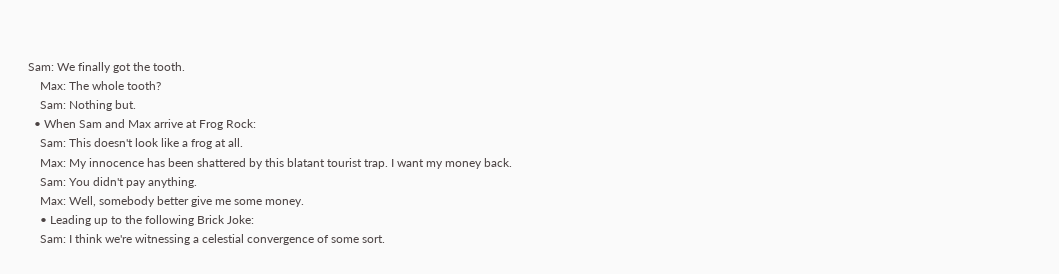Sam: We finally got the tooth.
    Max: The whole tooth?
    Sam: Nothing but.
  • When Sam and Max arrive at Frog Rock:
    Sam: This doesn't look like a frog at all.
    Max: My innocence has been shattered by this blatant tourist trap. I want my money back.
    Sam: You didn't pay anything.
    Max: Well, somebody better give me some money.
    • Leading up to the following Brick Joke:
    Sam: I think we're witnessing a celestial convergence of some sort.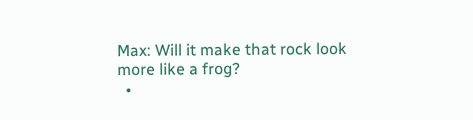Max: Will it make that rock look more like a frog?
  •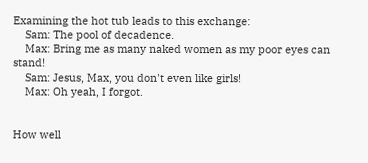Examining the hot tub leads to this exchange:
    Sam: The pool of decadence.
    Max: Bring me as many naked women as my poor eyes can stand!
    Sam: Jesus, Max, you don't even like girls!
    Max: Oh yeah, I forgot.


How well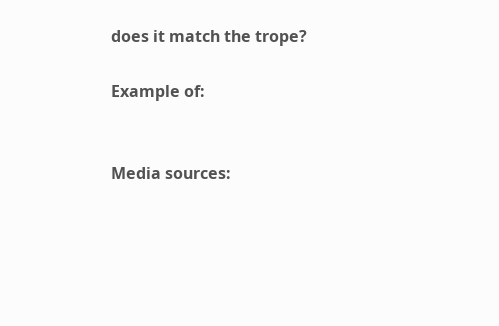does it match the trope?

Example of:


Media sources: